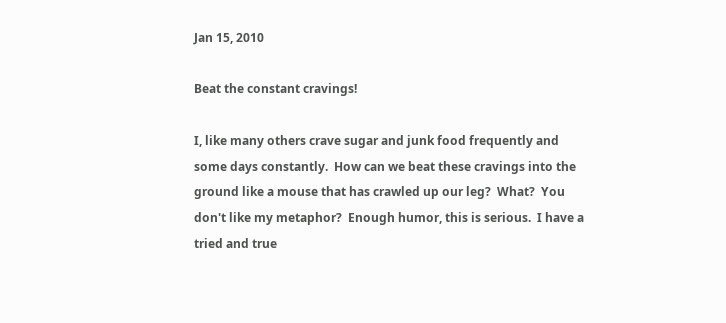Jan 15, 2010

Beat the constant cravings!

I, like many others crave sugar and junk food frequently and some days constantly.  How can we beat these cravings into the ground like a mouse that has crawled up our leg?  What?  You don't like my metaphor?  Enough humor, this is serious.  I have a tried and true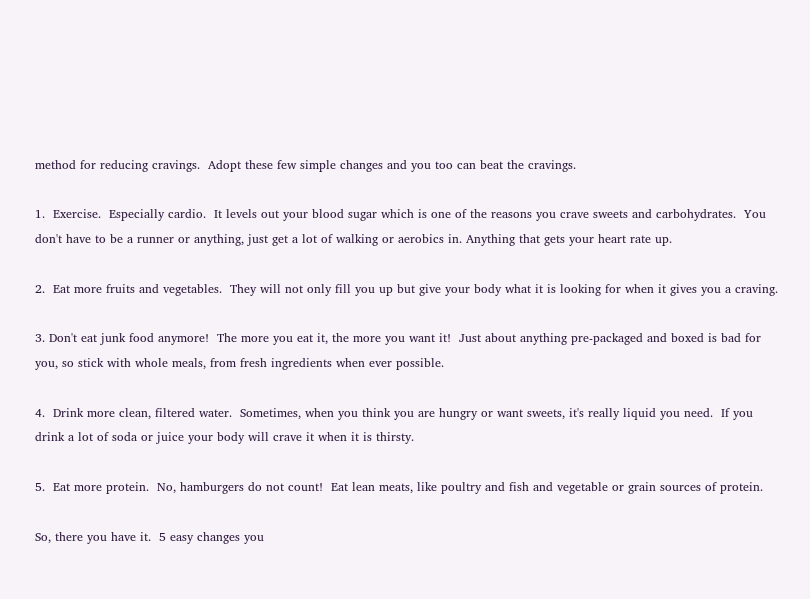method for reducing cravings.  Adopt these few simple changes and you too can beat the cravings.

1.  Exercise.  Especially cardio.  It levels out your blood sugar which is one of the reasons you crave sweets and carbohydrates.  You don't have to be a runner or anything, just get a lot of walking or aerobics in. Anything that gets your heart rate up.

2.  Eat more fruits and vegetables.  They will not only fill you up but give your body what it is looking for when it gives you a craving.

3. Don't eat junk food anymore!  The more you eat it, the more you want it!  Just about anything pre-packaged and boxed is bad for you, so stick with whole meals, from fresh ingredients when ever possible.

4.  Drink more clean, filtered water.  Sometimes, when you think you are hungry or want sweets, it's really liquid you need.  If you drink a lot of soda or juice your body will crave it when it is thirsty.

5.  Eat more protein.  No, hamburgers do not count!  Eat lean meats, like poultry and fish and vegetable or grain sources of protein.

So, there you have it.  5 easy changes you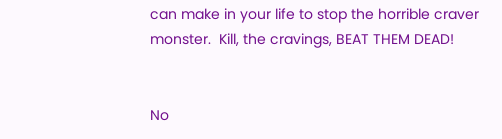can make in your life to stop the horrible craver monster.  Kill, the cravings, BEAT THEM DEAD!


No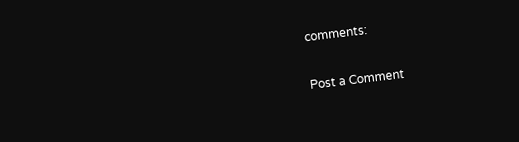comments:

Post a Comment